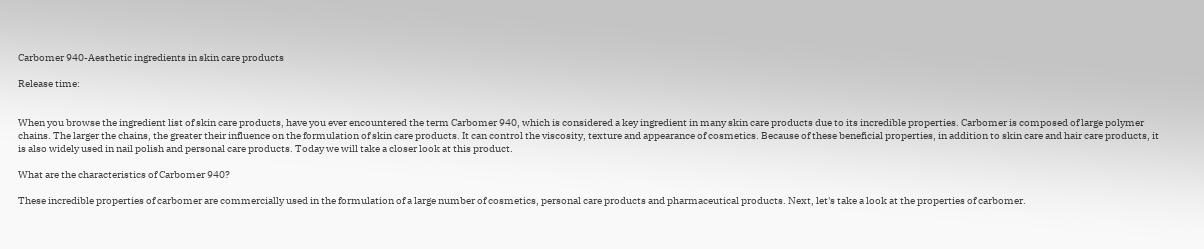Carbomer 940-Aesthetic ingredients in skin care products

Release time:


When you browse the ingredient list of skin care products, have you ever encountered the term Carbomer 940, which is considered a key ingredient in many skin care products due to its incredible properties. Carbomer is composed of large polymer chains. The larger the chains, the greater their influence on the formulation of skin care products. It can control the viscosity, texture and appearance of cosmetics. Because of these beneficial properties, in addition to skin care and hair care products, it is also widely used in nail polish and personal care products. Today we will take a closer look at this product.

What are the characteristics of Carbomer 940?

These incredible properties of carbomer are commercially used in the formulation of a large number of cosmetics, personal care products and pharmaceutical products. Next, let's take a look at the properties of carbomer.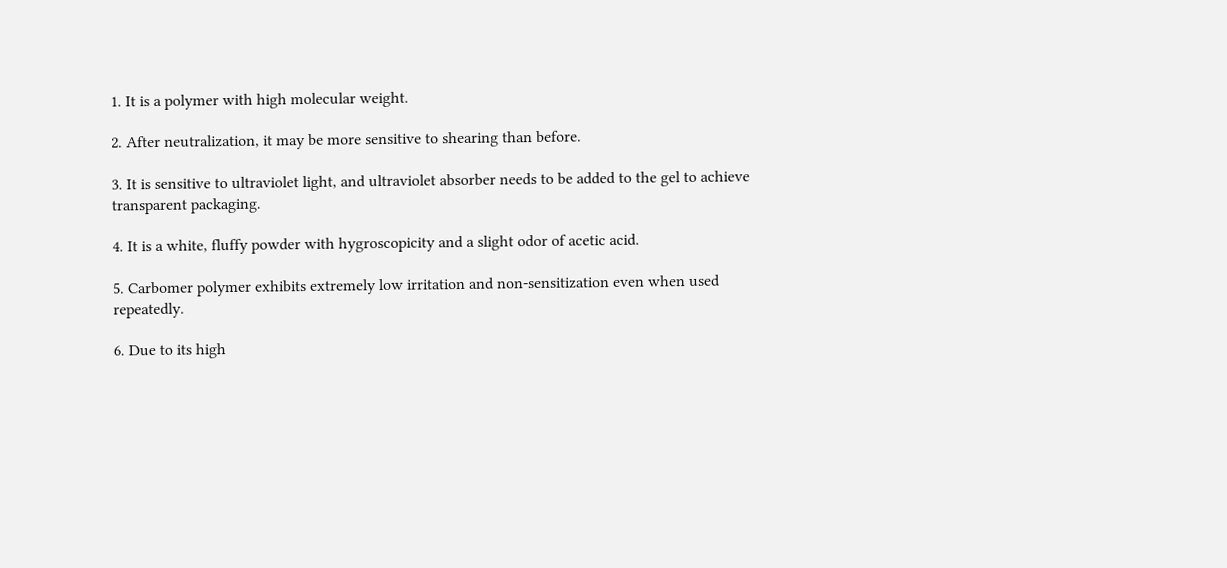1. It is a polymer with high molecular weight.

2. After neutralization, it may be more sensitive to shearing than before.

3. It is sensitive to ultraviolet light, and ultraviolet absorber needs to be added to the gel to achieve transparent packaging.

4. It is a white, fluffy powder with hygroscopicity and a slight odor of acetic acid.

5. Carbomer polymer exhibits extremely low irritation and non-sensitization even when used repeatedly.

6. Due to its high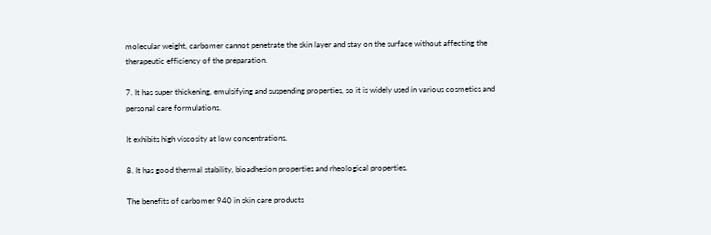molecular weight, carbomer cannot penetrate the skin layer and stay on the surface without affecting the therapeutic efficiency of the preparation.

7. It has super thickening, emulsifying and suspending properties, so it is widely used in various cosmetics and personal care formulations.

It exhibits high viscosity at low concentrations.

8. It has good thermal stability, bioadhesion properties and rheological properties.

The benefits of carbomer 940 in skin care products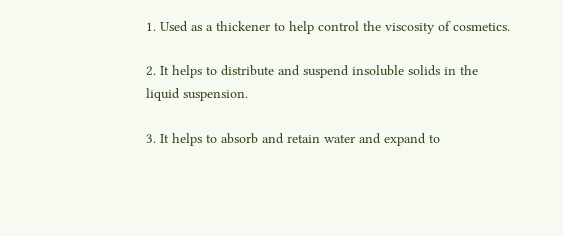1. Used as a thickener to help control the viscosity of cosmetics.

2. It helps to distribute and suspend insoluble solids in the liquid suspension.

3. It helps to absorb and retain water and expand to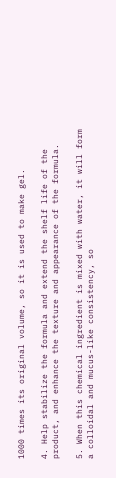1000 times its original volume, so it is used to make gel.

4. Help stabilize the formula and extend the shelf life of the product, and enhance the texture and appearance of the formula.

5. When this chemical ingredient is mixed with water, it will form a colloidal and mucus-like consistency, so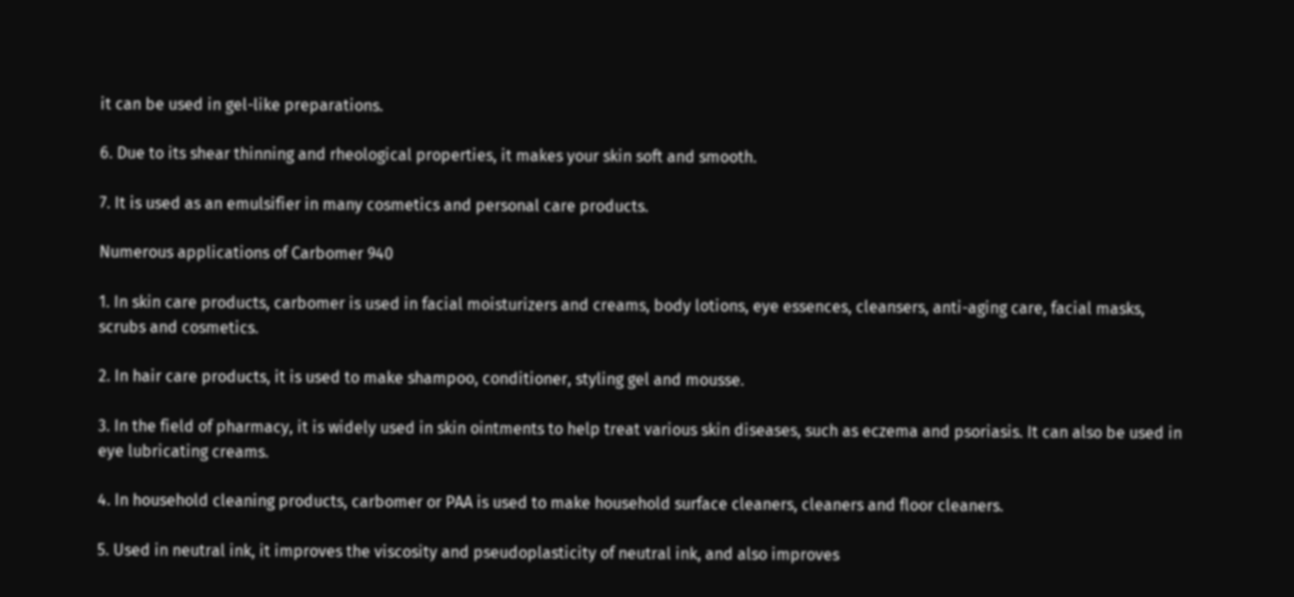it can be used in gel-like preparations.

6. Due to its shear thinning and rheological properties, it makes your skin soft and smooth.

7. It is used as an emulsifier in many cosmetics and personal care products.

Numerous applications of Carbomer 940

1. In skin care products, carbomer is used in facial moisturizers and creams, body lotions, eye essences, cleansers, anti-aging care, facial masks, scrubs and cosmetics.

2. In hair care products, it is used to make shampoo, conditioner, styling gel and mousse.

3. In the field of pharmacy, it is widely used in skin ointments to help treat various skin diseases, such as eczema and psoriasis. It can also be used in eye lubricating creams.

4. In household cleaning products, carbomer or PAA is used to make household surface cleaners, cleaners and floor cleaners.

5. Used in neutral ink, it improves the viscosity and pseudoplasticity of neutral ink, and also improves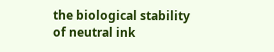the biological stability of neutral ink